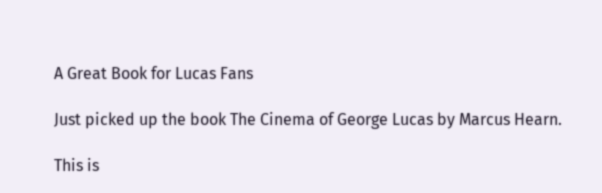A Great Book for Lucas Fans

Just picked up the book The Cinema of George Lucas by Marcus Hearn.

This is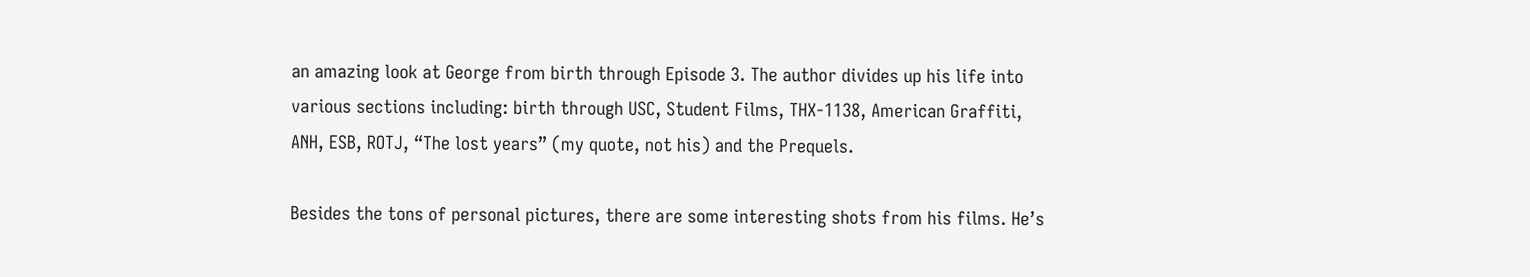an amazing look at George from birth through Episode 3. The author divides up his life into various sections including: birth through USC, Student Films, THX-1138, American Graffiti, ANH, ESB, ROTJ, “The lost years” (my quote, not his) and the Prequels.

Besides the tons of personal pictures, there are some interesting shots from his films. He’s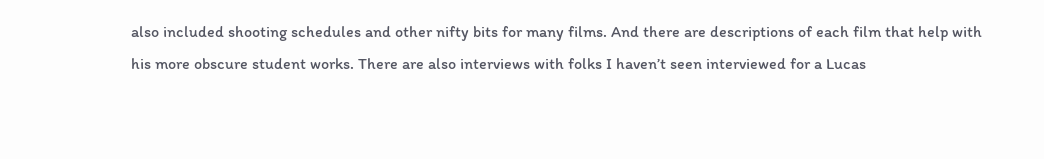also included shooting schedules and other nifty bits for many films. And there are descriptions of each film that help with his more obscure student works. There are also interviews with folks I haven’t seen interviewed for a Lucas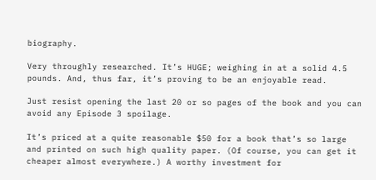biography.

Very throughly researched. It’s HUGE; weighing in at a solid 4.5 pounds. And, thus far, it’s proving to be an enjoyable read.

Just resist opening the last 20 or so pages of the book and you can avoid any Episode 3 spoilage.

It’s priced at a quite reasonable $50 for a book that’s so large and printed on such high quality paper. (Of course, you can get it cheaper almost everywhere.) A worthy investment for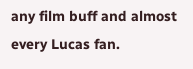any film buff and almost every Lucas fan.